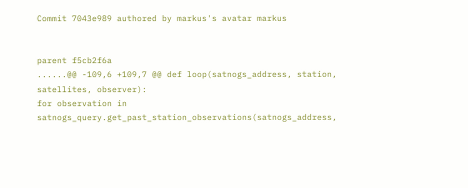Commit 7043e989 authored by markus's avatar markus


parent f5cb2f6a
......@@ -109,6 +109,7 @@ def loop(satnogs_address, station, satellites, observer):
for observation in satnogs_query.get_past_station_observations(satnogs_address,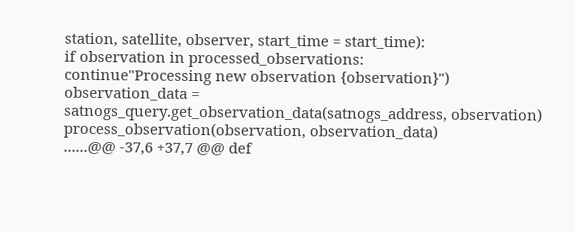station, satellite, observer, start_time = start_time):
if observation in processed_observations:
continue"Processing new observation {observation}")
observation_data = satnogs_query.get_observation_data(satnogs_address, observation)
process_observation(observation, observation_data)
......@@ -37,6 +37,7 @@ def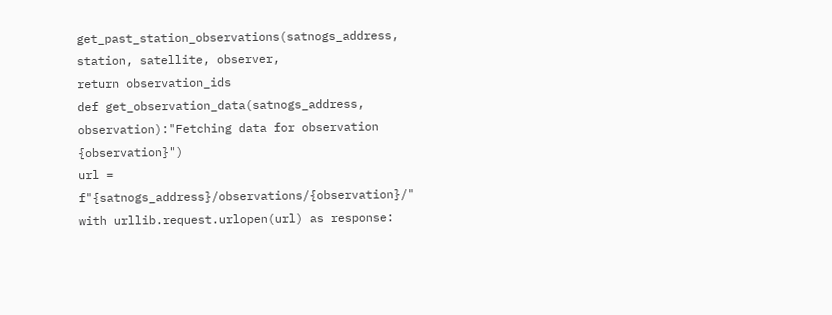get_past_station_observations(satnogs_address, station, satellite, observer,
return observation_ids
def get_observation_data(satnogs_address, observation):"Fetching data for observation {observation}")
url = f"{satnogs_address}/observations/{observation}/"
with urllib.request.urlopen(url) as response: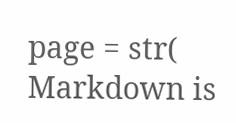page = str(
Markdown is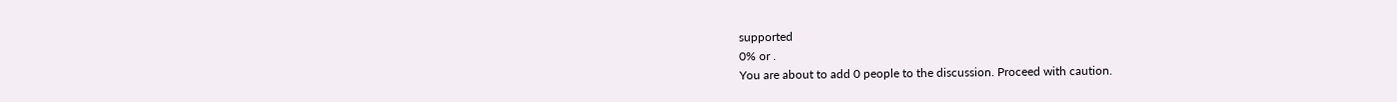supported
0% or .
You are about to add 0 people to the discussion. Proceed with caution.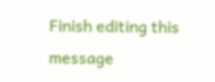Finish editing this message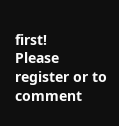first!
Please register or to comment